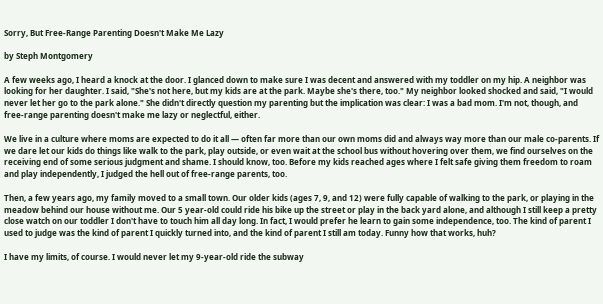Sorry, But Free-Range Parenting Doesn't Make Me Lazy

by Steph Montgomery

A few weeks ago, I heard a knock at the door. I glanced down to make sure I was decent and answered with my toddler on my hip. A neighbor was looking for her daughter. I said, "She's not here, but my kids are at the park. Maybe she's there, too." My neighbor looked shocked and said, "I would never let her go to the park alone." She didn't directly question my parenting but the implication was clear: I was a bad mom. I'm not, though, and free-range parenting doesn't make me lazy or neglectful, either.

We live in a culture where moms are expected to do it all — often far more than our own moms did and always way more than our male co-parents. If we dare let our kids do things like walk to the park, play outside, or even wait at the school bus without hovering over them, we find ourselves on the receiving end of some serious judgment and shame. I should know, too. Before my kids reached ages where I felt safe giving them freedom to roam and play independently, I judged the hell out of free-range parents, too.

Then, a few years ago, my family moved to a small town. Our older kids (ages 7, 9, and 12) were fully capable of walking to the park, or playing in the meadow behind our house without me. Our 5 year-old could ride his bike up the street or play in the back yard alone, and although I still keep a pretty close watch on our toddler I don't have to touch him all day long. In fact, I would prefer he learn to gain some independence, too. The kind of parent I used to judge was the kind of parent I quickly turned into, and the kind of parent I still am today. Funny how that works, huh?

I have my limits, of course. I would never let my 9-year-old ride the subway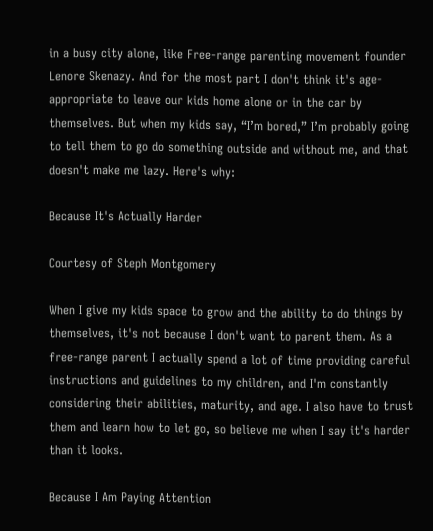in a busy city alone, like Free-range parenting movement founder Lenore Skenazy. And for the most part I don't think it's age-appropriate to leave our kids home alone or in the car by themselves. But when my kids say, “I’m bored,” I’m probably going to tell them to go do something outside and without me, and that doesn't make me lazy. Here's why:

Because It's Actually Harder

Courtesy of Steph Montgomery

When I give my kids space to grow and the ability to do things by themselves, it's not because I don't want to parent them. As a free-range parent I actually spend a lot of time providing careful instructions and guidelines to my children, and I'm constantly considering their abilities, maturity, and age. I also have to trust them and learn how to let go, so believe me when I say it's harder than it looks.

Because I Am Paying Attention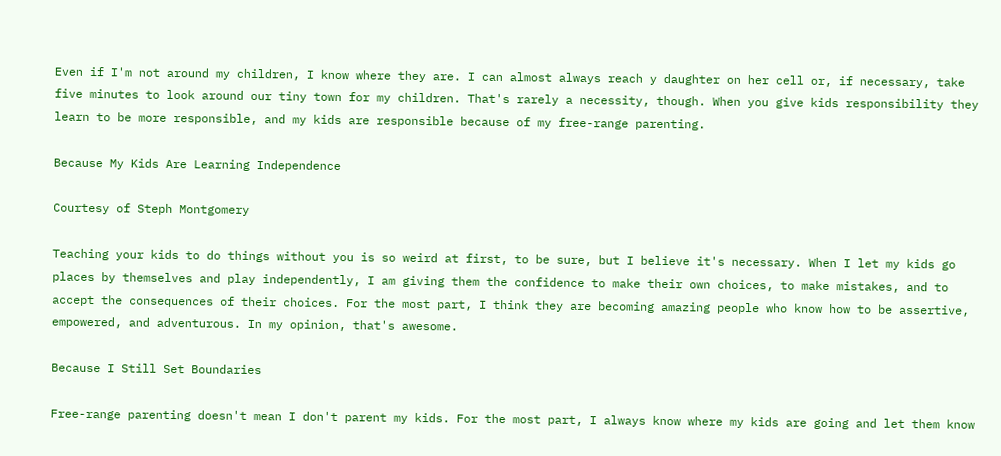Even if I'm not around my children, I know where they are. I can almost always reach y daughter on her cell or, if necessary, take five minutes to look around our tiny town for my children. That's rarely a necessity, though. When you give kids responsibility they learn to be more responsible, and my kids are responsible because of my free-range parenting.

Because My Kids Are Learning Independence

Courtesy of Steph Montgomery

Teaching your kids to do things without you is so weird at first, to be sure, but I believe it's necessary. When I let my kids go places by themselves and play independently, I am giving them the confidence to make their own choices, to make mistakes, and to accept the consequences of their choices. For the most part, I think they are becoming amazing people who know how to be assertive, empowered, and adventurous. In my opinion, that's awesome.

Because I Still Set Boundaries

Free-range parenting doesn't mean I don't parent my kids. For the most part, I always know where my kids are going and let them know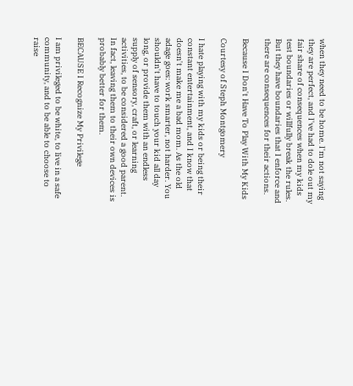when they need to be home. I'm not saying they are perfect, and I've had to dole out my fair share of consequences when my kids test boundaries or willfully break the rules. But they have boundaries that I enforce and there are consequences for their actions.

Because I Don't Have To Play With My Kids

Courtesy of Steph Montgomery

I hate playing with my kids or being their constant entertainment, and I know that doesn't make me a bad mom. As the old adage goes: work smarter, not harder. You shouldn't have to touch your kid all day long, or provide them with an endless supply of sensory, craft, or learning activities, to be considered a good parent. In fact, leaving them to their own devices is probably better for them.

BECAUSE I Recognize My Privilege

I am privileged to be white, to live in a safe community, and to be able to choose to raise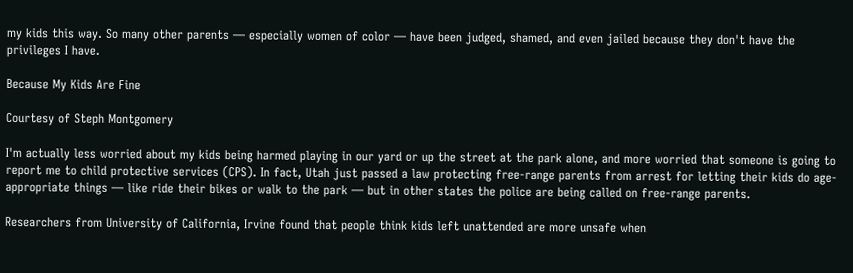my kids this way. So many other parents — especially women of color — have been judged, shamed, and even jailed because they don't have the privileges I have.

Because My Kids Are Fine

Courtesy of Steph Montgomery

I'm actually less worried about my kids being harmed playing in our yard or up the street at the park alone, and more worried that someone is going to report me to child protective services (CPS). In fact, Utah just passed a law protecting free-range parents from arrest for letting their kids do age-appropriate things — like ride their bikes or walk to the park — but in other states the police are being called on free-range parents.

Researchers from University of California, Irvine found that people think kids left unattended are more unsafe when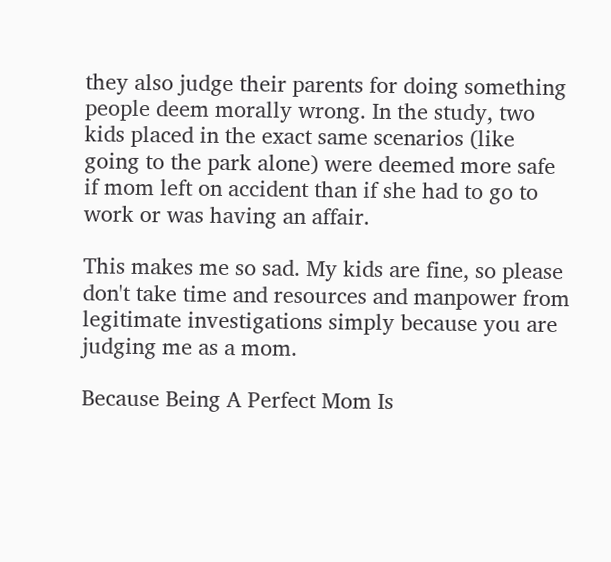they also judge their parents for doing something people deem morally wrong. In the study, two kids placed in the exact same scenarios (like going to the park alone) were deemed more safe if mom left on accident than if she had to go to work or was having an affair.

This makes me so sad. My kids are fine, so please don't take time and resources and manpower from legitimate investigations simply because you are judging me as a mom.

Because Being A Perfect Mom Is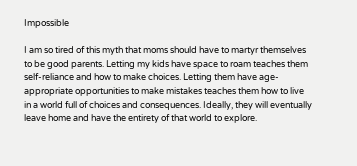Impossible

I am so tired of this myth that moms should have to martyr themselves to be good parents. Letting my kids have space to roam teaches them self-reliance and how to make choices. Letting them have age-appropriate opportunities to make mistakes teaches them how to live in a world full of choices and consequences. Ideally, they will eventually leave home and have the entirety of that world to explore.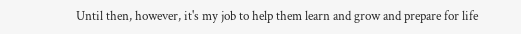Until then, however, it's my job to help them learn and grow and prepare for life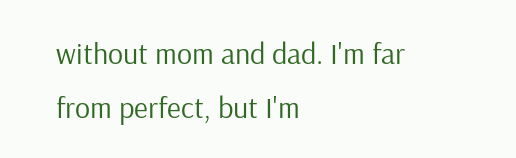without mom and dad. I'm far from perfect, but I'm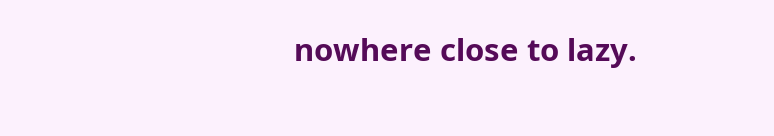nowhere close to lazy.